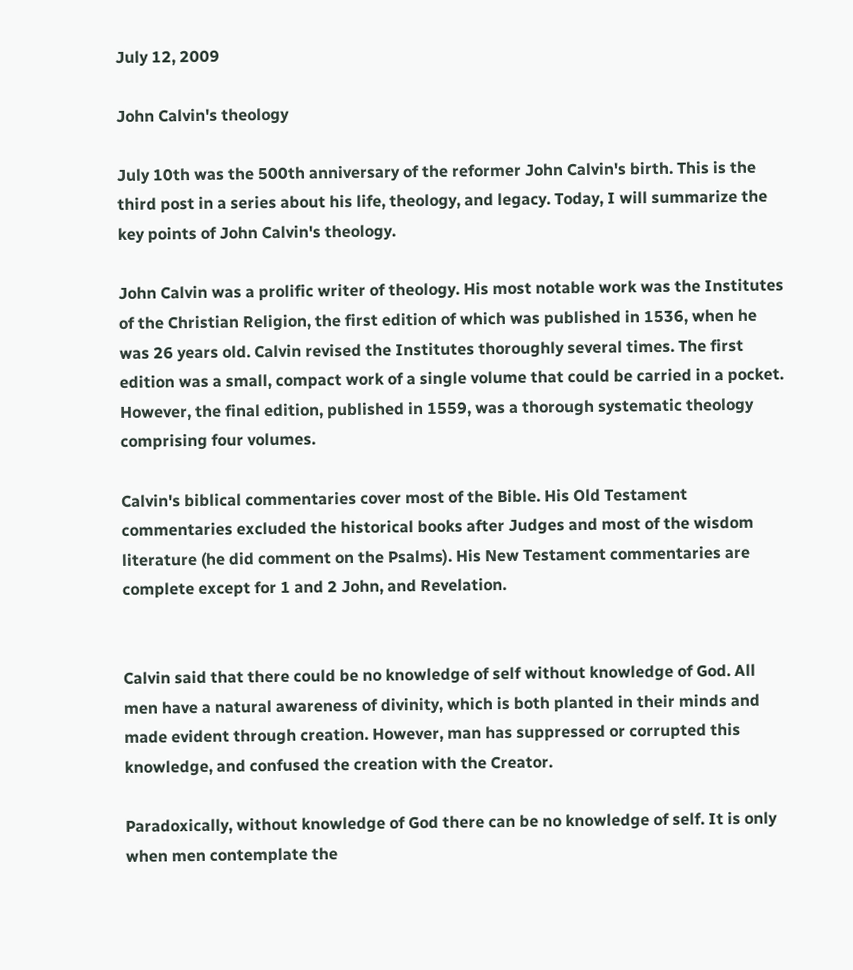July 12, 2009

John Calvin's theology

July 10th was the 500th anniversary of the reformer John Calvin's birth. This is the third post in a series about his life, theology, and legacy. Today, I will summarize the key points of John Calvin's theology.

John Calvin was a prolific writer of theology. His most notable work was the Institutes of the Christian Religion, the first edition of which was published in 1536, when he was 26 years old. Calvin revised the Institutes thoroughly several times. The first edition was a small, compact work of a single volume that could be carried in a pocket. However, the final edition, published in 1559, was a thorough systematic theology comprising four volumes.

Calvin's biblical commentaries cover most of the Bible. His Old Testament commentaries excluded the historical books after Judges and most of the wisdom literature (he did comment on the Psalms). His New Testament commentaries are complete except for 1 and 2 John, and Revelation.


Calvin said that there could be no knowledge of self without knowledge of God. All men have a natural awareness of divinity, which is both planted in their minds and made evident through creation. However, man has suppressed or corrupted this knowledge, and confused the creation with the Creator.

Paradoxically, without knowledge of God there can be no knowledge of self. It is only when men contemplate the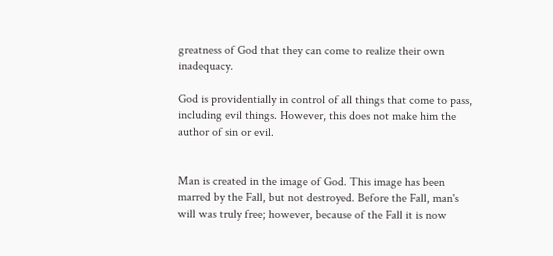greatness of God that they can come to realize their own inadequacy.

God is providentially in control of all things that come to pass, including evil things. However, this does not make him the author of sin or evil.


Man is created in the image of God. This image has been marred by the Fall, but not destroyed. Before the Fall, man's will was truly free; however, because of the Fall it is now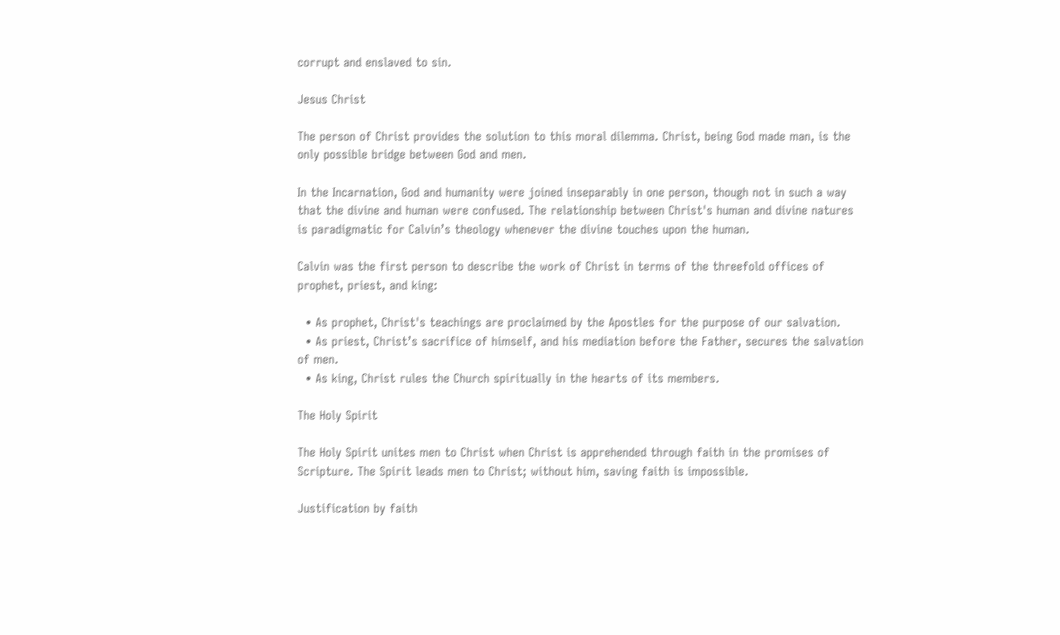corrupt and enslaved to sin.

Jesus Christ

The person of Christ provides the solution to this moral dilemma. Christ, being God made man, is the only possible bridge between God and men.

In the Incarnation, God and humanity were joined inseparably in one person, though not in such a way that the divine and human were confused. The relationship between Christ's human and divine natures is paradigmatic for Calvin’s theology whenever the divine touches upon the human.

Calvin was the first person to describe the work of Christ in terms of the threefold offices of prophet, priest, and king:

  • As prophet, Christ's teachings are proclaimed by the Apostles for the purpose of our salvation.
  • As priest, Christ’s sacrifice of himself, and his mediation before the Father, secures the salvation of men.
  • As king, Christ rules the Church spiritually in the hearts of its members.

The Holy Spirit

The Holy Spirit unites men to Christ when Christ is apprehended through faith in the promises of Scripture. The Spirit leads men to Christ; without him, saving faith is impossible.

Justification by faith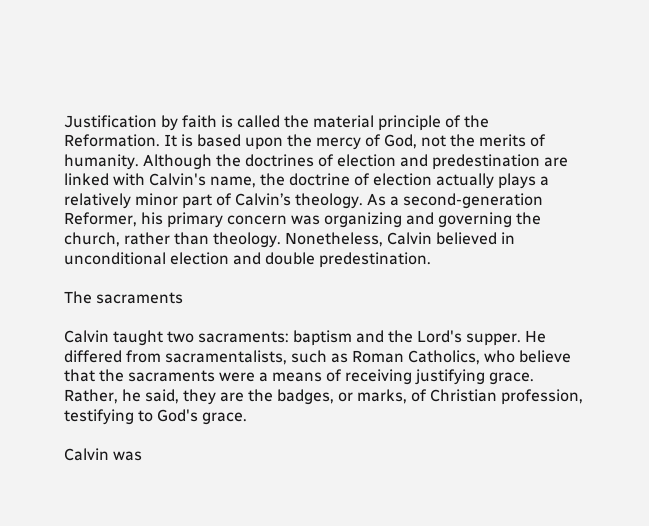Justification by faith is called the material principle of the Reformation. It is based upon the mercy of God, not the merits of humanity. Although the doctrines of election and predestination are linked with Calvin's name, the doctrine of election actually plays a relatively minor part of Calvin’s theology. As a second-generation Reformer, his primary concern was organizing and governing the church, rather than theology. Nonetheless, Calvin believed in unconditional election and double predestination.

The sacraments

Calvin taught two sacraments: baptism and the Lord's supper. He differed from sacramentalists, such as Roman Catholics, who believe that the sacraments were a means of receiving justifying grace. Rather, he said, they are the badges, or marks, of Christian profession, testifying to God's grace.

Calvin was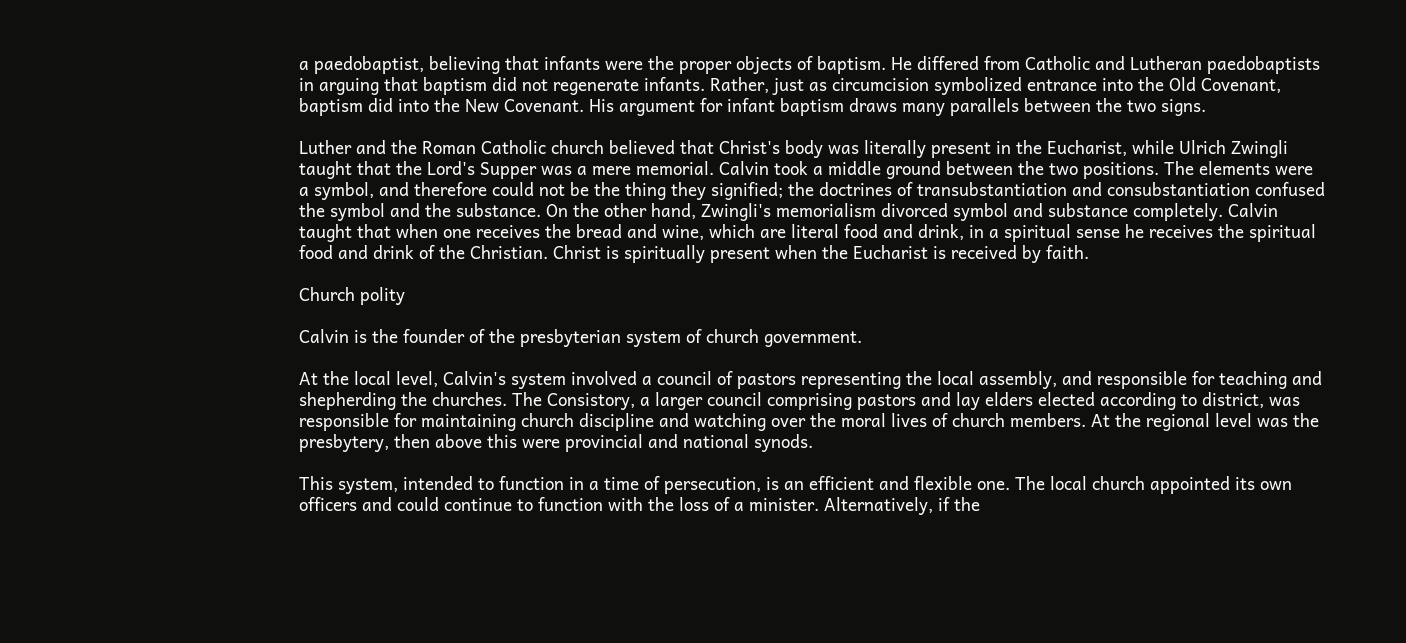a paedobaptist, believing that infants were the proper objects of baptism. He differed from Catholic and Lutheran paedobaptists in arguing that baptism did not regenerate infants. Rather, just as circumcision symbolized entrance into the Old Covenant, baptism did into the New Covenant. His argument for infant baptism draws many parallels between the two signs.

Luther and the Roman Catholic church believed that Christ's body was literally present in the Eucharist, while Ulrich Zwingli taught that the Lord's Supper was a mere memorial. Calvin took a middle ground between the two positions. The elements were a symbol, and therefore could not be the thing they signified; the doctrines of transubstantiation and consubstantiation confused the symbol and the substance. On the other hand, Zwingli's memorialism divorced symbol and substance completely. Calvin taught that when one receives the bread and wine, which are literal food and drink, in a spiritual sense he receives the spiritual food and drink of the Christian. Christ is spiritually present when the Eucharist is received by faith.

Church polity

Calvin is the founder of the presbyterian system of church government.

At the local level, Calvin's system involved a council of pastors representing the local assembly, and responsible for teaching and shepherding the churches. The Consistory, a larger council comprising pastors and lay elders elected according to district, was responsible for maintaining church discipline and watching over the moral lives of church members. At the regional level was the presbytery, then above this were provincial and national synods.

This system, intended to function in a time of persecution, is an efficient and flexible one. The local church appointed its own officers and could continue to function with the loss of a minister. Alternatively, if the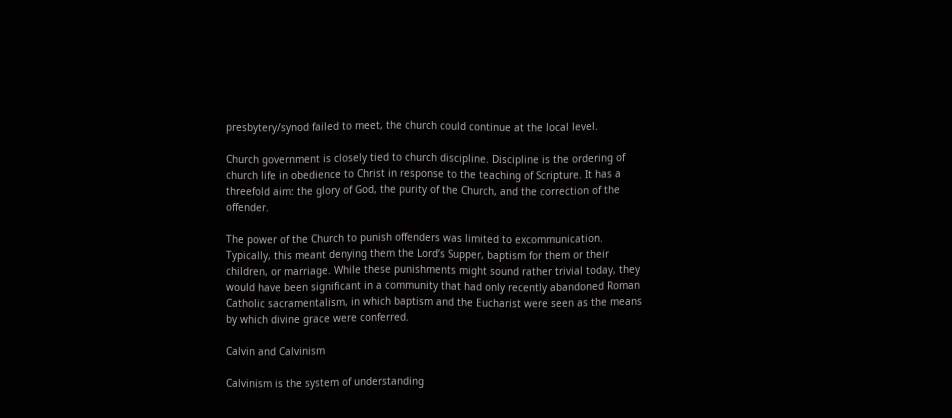presbytery/synod failed to meet, the church could continue at the local level.

Church government is closely tied to church discipline. Discipline is the ordering of church life in obedience to Christ in response to the teaching of Scripture. It has a threefold aim: the glory of God, the purity of the Church, and the correction of the offender.

The power of the Church to punish offenders was limited to excommunication. Typically, this meant denying them the Lord’s Supper, baptism for them or their children, or marriage. While these punishments might sound rather trivial today, they would have been significant in a community that had only recently abandoned Roman Catholic sacramentalism, in which baptism and the Eucharist were seen as the means by which divine grace were conferred.

Calvin and Calvinism

Calvinism is the system of understanding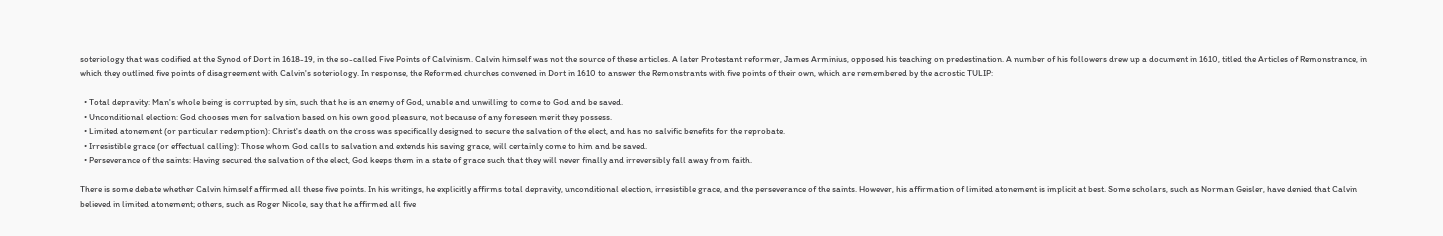soteriology that was codified at the Synod of Dort in 1618-19, in the so-called Five Points of Calvinism. Calvin himself was not the source of these articles. A later Protestant reformer, James Arminius, opposed his teaching on predestination. A number of his followers drew up a document in 1610, titled the Articles of Remonstrance, in which they outlined five points of disagreement with Calvin's soteriology. In response, the Reformed churches convened in Dort in 1610 to answer the Remonstrants with five points of their own, which are remembered by the acrostic TULIP:

  • Total depravity: Man's whole being is corrupted by sin, such that he is an enemy of God, unable and unwilling to come to God and be saved.
  • Unconditional election: God chooses men for salvation based on his own good pleasure, not because of any foreseen merit they possess.
  • Limited atonement (or particular redemption): Christ's death on the cross was specifically designed to secure the salvation of the elect, and has no salvific benefits for the reprobate.
  • Irresistible grace (or effectual calling): Those whom God calls to salvation and extends his saving grace, will certainly come to him and be saved.
  • Perseverance of the saints: Having secured the salvation of the elect, God keeps them in a state of grace such that they will never finally and irreversibly fall away from faith.

There is some debate whether Calvin himself affirmed all these five points. In his writings, he explicitly affirms total depravity, unconditional election, irresistible grace, and the perseverance of the saints. However, his affirmation of limited atonement is implicit at best. Some scholars, such as Norman Geisler, have denied that Calvin believed in limited atonement; others, such as Roger Nicole, say that he affirmed all five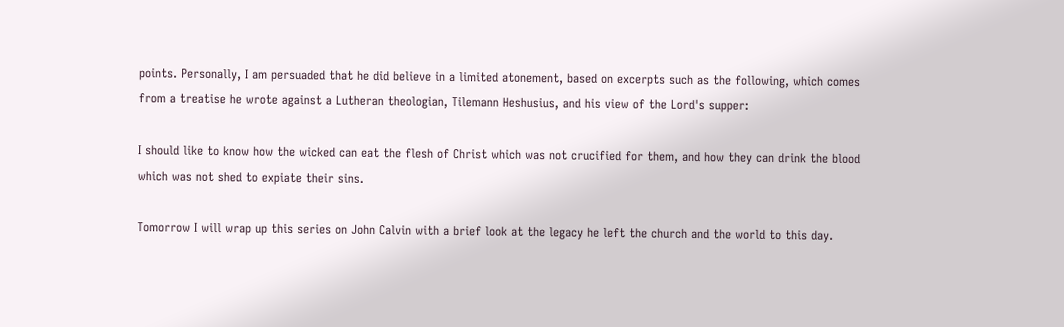points. Personally, I am persuaded that he did believe in a limited atonement, based on excerpts such as the following, which comes from a treatise he wrote against a Lutheran theologian, Tilemann Heshusius, and his view of the Lord's supper:

I should like to know how the wicked can eat the flesh of Christ which was not crucified for them, and how they can drink the blood which was not shed to expiate their sins.

Tomorrow I will wrap up this series on John Calvin with a brief look at the legacy he left the church and the world to this day.